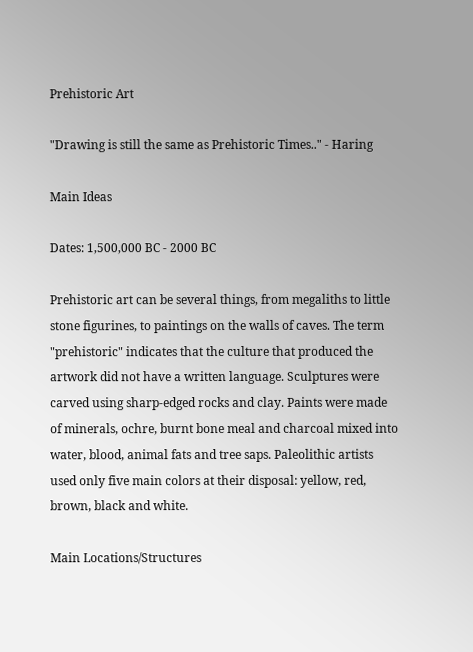Prehistoric Art

"Drawing is still the same as Prehistoric Times.." - Haring

Main Ideas

Dates: 1,500,000 BC - 2000 BC

Prehistoric art can be several things, from megaliths to little stone figurines, to paintings on the walls of caves. The term "prehistoric" indicates that the culture that produced the artwork did not have a written language. Sculptures were carved using sharp-edged rocks and clay. Paints were made of minerals, ochre, burnt bone meal and charcoal mixed into water, blood, animal fats and tree saps. Paleolithic artists used only five main colors at their disposal: yellow, red, brown, black and white.

Main Locations/Structures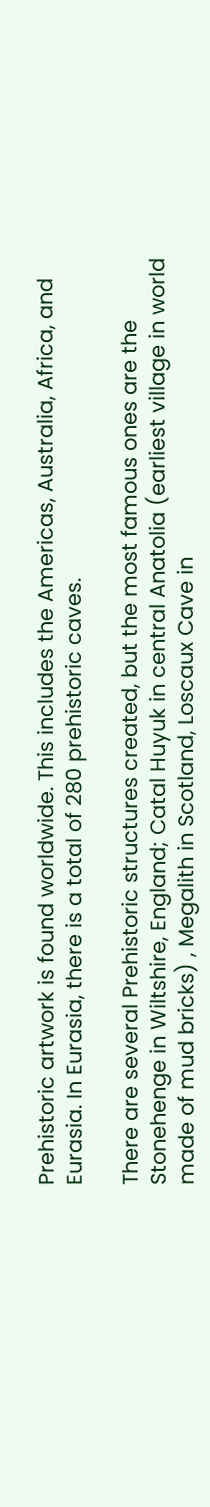Prehistoric artwork is found worldwide. This includes the Americas, Australia, Africa, and Eurasia. In Eurasia, there is a total of 280 prehistoric caves.

There are several Prehistoric structures created, but the most famous ones are the Stonehenge in Wiltshire, England; Catal Huyuk in central Anatolia (earliest village in world made of mud bricks) , Megalith in Scotland, Loscaux Cave in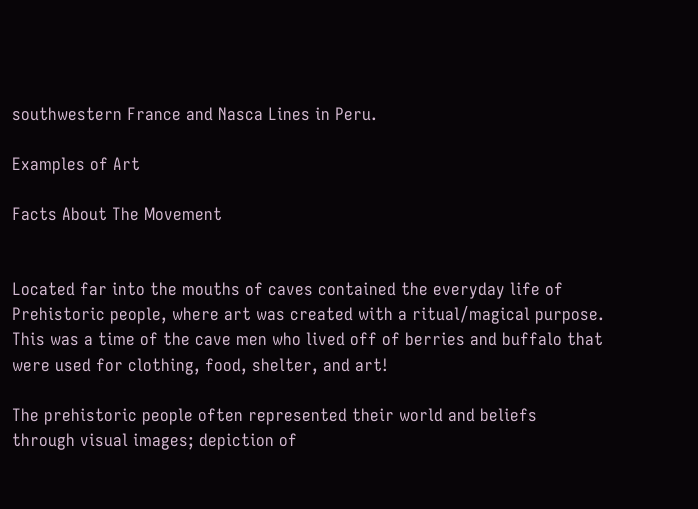southwestern France and Nasca Lines in Peru.

Examples of Art

Facts About The Movement


Located far into the mouths of caves contained the everyday life of Prehistoric people, where art was created with a ritual/magical purpose. This was a time of the cave men who lived off of berries and buffalo that were used for clothing, food, shelter, and art!

The prehistoric people often represented their world and beliefs through visual images; depiction of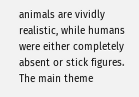animals are vividly realistic, while humans were either completely absent or stick figures. The main theme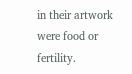in their artwork were food or fertility.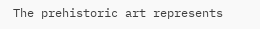The prehistoric art represents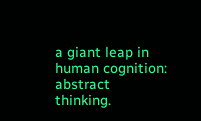a giant leap in human cognition: abstract thinking.